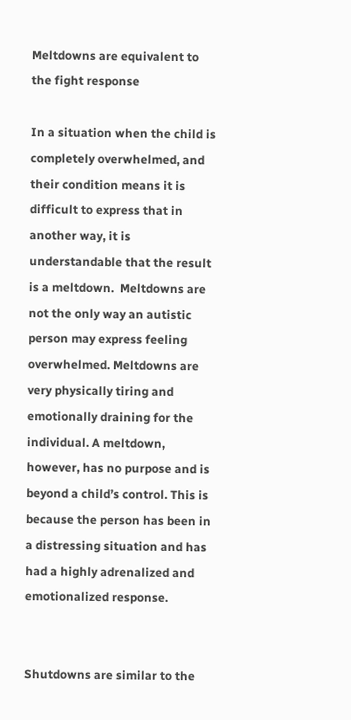Meltdowns are equivalent to the fight response

In a situation when the child is completely overwhelmed, and their condition means it is difficult to express that in another way, it is understandable that the result is a meltdown.  Meltdowns are not the only way an autistic person may express feeling overwhelmed. Meltdowns are very physically tiring and emotionally draining for the individual. A meltdown, however, has no purpose and is beyond a child’s control. This is because the person has been in a distressing situation and has had a highly adrenalized and emotionalized response.


Shutdowns are similar to the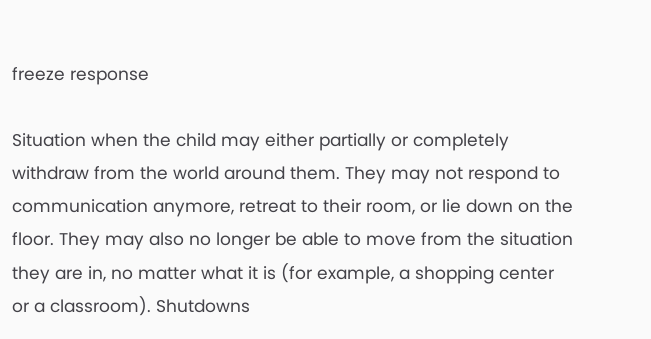freeze response

Situation when the child may either partially or completely withdraw from the world around them. They may not respond to communication anymore, retreat to their room, or lie down on the floor. They may also no longer be able to move from the situation they are in, no matter what it is (for example, a shopping center or a classroom). Shutdowns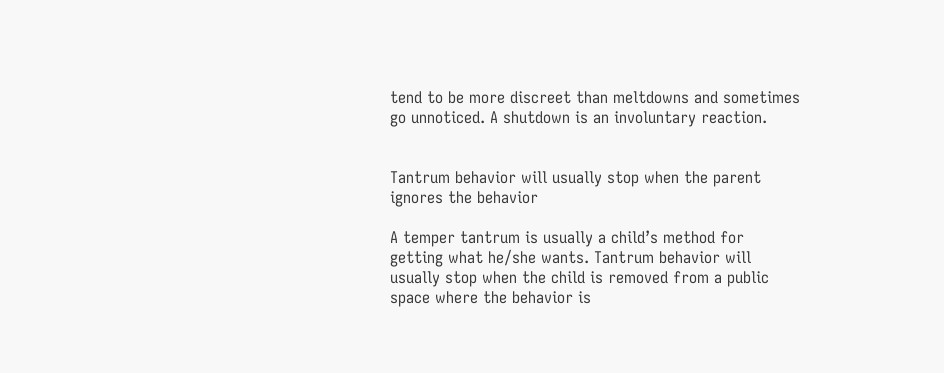tend to be more discreet than meltdowns and sometimes go unnoticed. A shutdown is an involuntary reaction.


Tantrum behavior will usually stop when the parent ignores the behavior

A temper tantrum is usually a child’s method for getting what he/she wants. Tantrum behavior will usually stop when the child is removed from a public space where the behavior is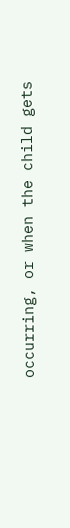occurring, or when the child gets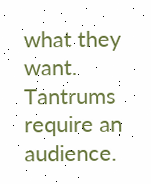what they want. Tantrums require an audience.